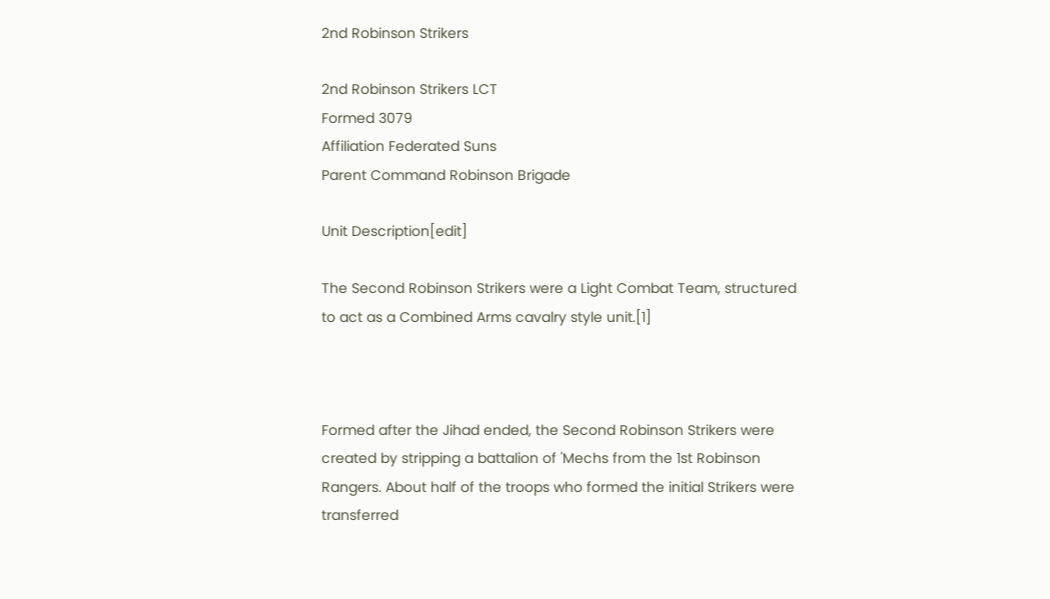2nd Robinson Strikers

2nd Robinson Strikers LCT
Formed 3079
Affiliation Federated Suns
Parent Command Robinson Brigade

Unit Description[edit]

The Second Robinson Strikers were a Light Combat Team, structured to act as a Combined Arms cavalry style unit.[1]



Formed after the Jihad ended, the Second Robinson Strikers were created by stripping a battalion of 'Mechs from the 1st Robinson Rangers. About half of the troops who formed the initial Strikers were transferred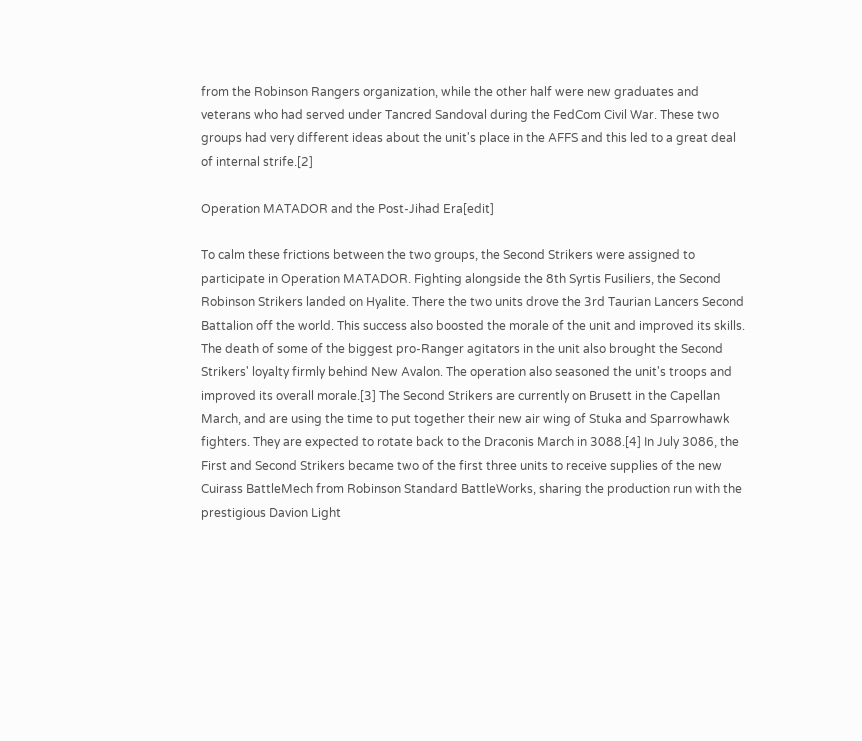from the Robinson Rangers organization, while the other half were new graduates and veterans who had served under Tancred Sandoval during the FedCom Civil War. These two groups had very different ideas about the unit's place in the AFFS and this led to a great deal of internal strife.[2]

Operation MATADOR and the Post-Jihad Era[edit]

To calm these frictions between the two groups, the Second Strikers were assigned to participate in Operation MATADOR. Fighting alongside the 8th Syrtis Fusiliers, the Second Robinson Strikers landed on Hyalite. There the two units drove the 3rd Taurian Lancers Second Battalion off the world. This success also boosted the morale of the unit and improved its skills. The death of some of the biggest pro-Ranger agitators in the unit also brought the Second Strikers' loyalty firmly behind New Avalon. The operation also seasoned the unit's troops and improved its overall morale.[3] The Second Strikers are currently on Brusett in the Capellan March, and are using the time to put together their new air wing of Stuka and Sparrowhawk fighters. They are expected to rotate back to the Draconis March in 3088.[4] In July 3086, the First and Second Strikers became two of the first three units to receive supplies of the new Cuirass BattleMech from Robinson Standard BattleWorks, sharing the production run with the prestigious Davion Light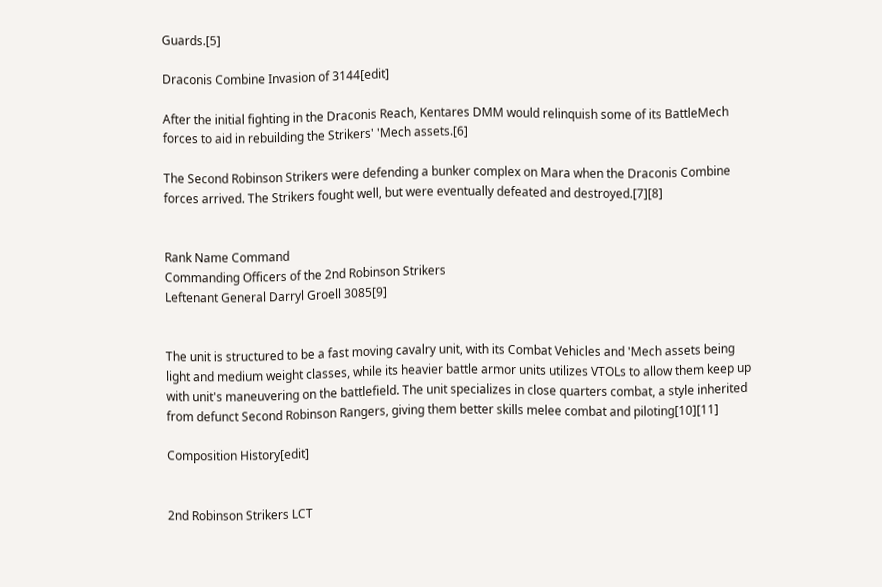Guards.[5]

Draconis Combine Invasion of 3144[edit]

After the initial fighting in the Draconis Reach, Kentares DMM would relinquish some of its BattleMech forces to aid in rebuilding the Strikers' 'Mech assets.[6]

The Second Robinson Strikers were defending a bunker complex on Mara when the Draconis Combine forces arrived. The Strikers fought well, but were eventually defeated and destroyed.[7][8]


Rank Name Command
Commanding Officers of the 2nd Robinson Strikers
Leftenant General Darryl Groell 3085[9]


The unit is structured to be a fast moving cavalry unit, with its Combat Vehicles and 'Mech assets being light and medium weight classes, while its heavier battle armor units utilizes VTOLs to allow them keep up with unit's maneuvering on the battlefield. The unit specializes in close quarters combat, a style inherited from defunct Second Robinson Rangers, giving them better skills melee combat and piloting[10][11]

Composition History[edit]


2nd Robinson Strikers LCT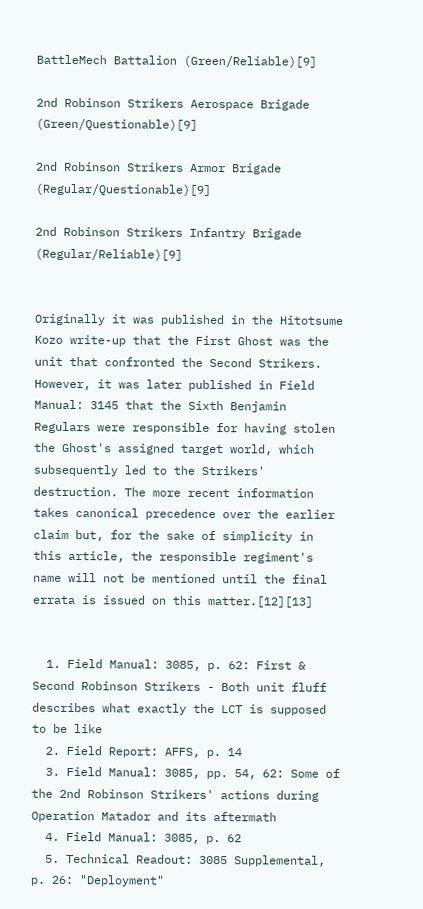BattleMech Battalion (Green/Reliable)[9]

2nd Robinson Strikers Aerospace Brigade (Green/Questionable)[9]

2nd Robinson Strikers Armor Brigade (Regular/Questionable)[9]

2nd Robinson Strikers Infantry Brigade (Regular/Reliable)[9]


Originally it was published in the Hitotsume Kozo write-up that the First Ghost was the unit that confronted the Second Strikers. However, it was later published in Field Manual: 3145 that the Sixth Benjamin Regulars were responsible for having stolen the Ghost's assigned target world, which subsequently led to the Strikers' destruction. The more recent information takes canonical precedence over the earlier claim but, for the sake of simplicity in this article, the responsible regiment's name will not be mentioned until the final errata is issued on this matter.[12][13]


  1. Field Manual: 3085, p. 62: First & Second Robinson Strikers - Both unit fluff describes what exactly the LCT is supposed to be like
  2. Field Report: AFFS, p. 14
  3. Field Manual: 3085, pp. 54, 62: Some of the 2nd Robinson Strikers' actions during Operation Matador and its aftermath
  4. Field Manual: 3085, p. 62
  5. Technical Readout: 3085 Supplemental, p. 26: "Deployment"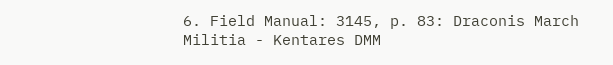6. Field Manual: 3145, p. 83: Draconis March Militia - Kentares DMM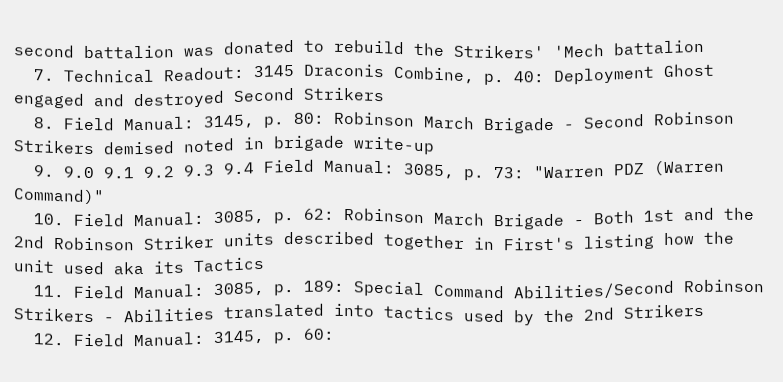second battalion was donated to rebuild the Strikers' 'Mech battalion
  7. Technical Readout: 3145 Draconis Combine, p. 40: Deployment Ghost engaged and destroyed Second Strikers
  8. Field Manual: 3145, p. 80: Robinson March Brigade - Second Robinson Strikers demised noted in brigade write-up
  9. 9.0 9.1 9.2 9.3 9.4 Field Manual: 3085, p. 73: "Warren PDZ (Warren Command)"
  10. Field Manual: 3085, p. 62: Robinson March Brigade - Both 1st and the 2nd Robinson Striker units described together in First's listing how the unit used aka its Tactics
  11. Field Manual: 3085, p. 189: Special Command Abilities/Second Robinson Strikers - Abilities translated into tactics used by the 2nd Strikers
  12. Field Manual: 3145, p. 60: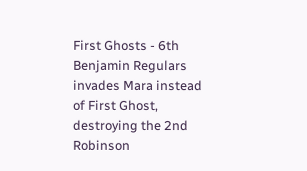First Ghosts - 6th Benjamin Regulars invades Mara instead of First Ghost, destroying the 2nd Robinson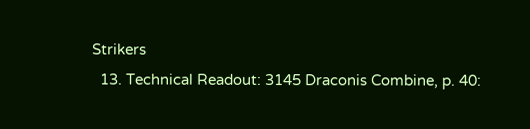Strikers
  13. Technical Readout: 3145 Draconis Combine, p. 40: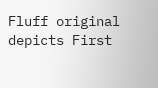Fluff original depicts First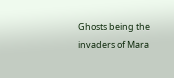Ghosts being the invaders of Mara